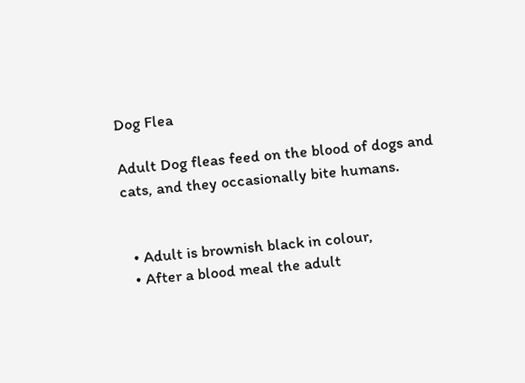Dog Flea

Adult Dog fleas feed on the blood of dogs and cats, and they occasionally bite humans.


  • Adult is brownish black in colour,
  • After a blood meal the adult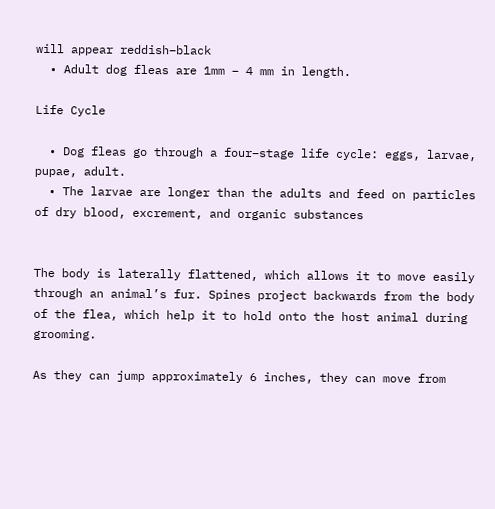will appear reddish–black
  • Adult dog fleas are 1mm – 4 mm in length.

Life Cycle

  • Dog fleas go through a four–stage life cycle: eggs, larvae, pupae, adult.
  • The larvae are longer than the adults and feed on particles of dry blood, excrement, and organic substances


The body is laterally flattened, which allows it to move easily through an animal’s fur. Spines project backwards from the body of the flea, which help it to hold onto the host animal during grooming.

As they can jump approximately 6 inches, they can move from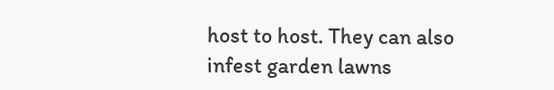host to host. They can also infest garden lawns